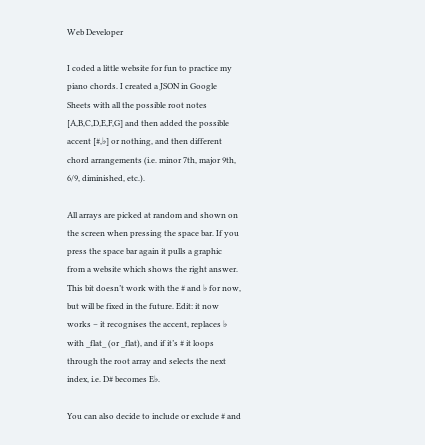Web Developer

I coded a little website for fun to practice my piano chords. I created a JSON in Google Sheets with all the possible root notes [A,B,C,D,E,F,G] and then added the possible accent [#,♭] or nothing, and then different chord arrangements (i.e. minor 7th, major 9th, 6/9, diminished, etc.).

All arrays are picked at random and shown on the screen when pressing the space bar. If you press the space bar again it pulls a graphic from a website which shows the right answer. This bit doesn’t work with the # and ♭ for now, but will be fixed in the future. Edit: it now works – it recognises the accent, replaces ♭ with _flat_ (or _flat), and if it’s # it loops through the root array and selects the next index, i.e. D# becomes E♭.

You can also decide to include or exclude # and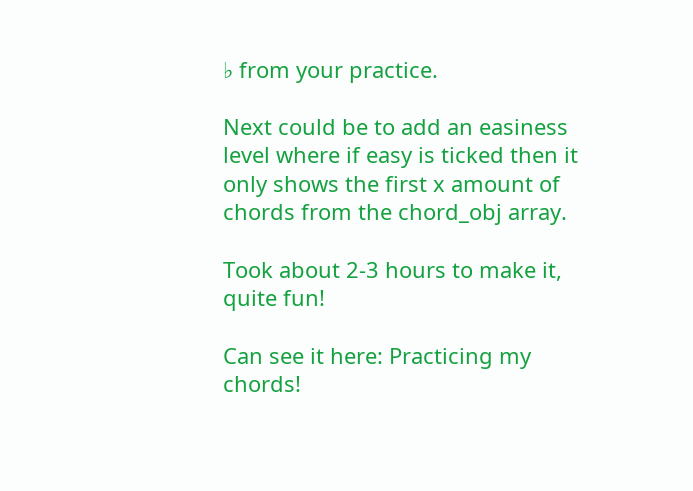♭ from your practice.

Next could be to add an easiness level where if easy is ticked then it only shows the first x amount of chords from the chord_obj array.

Took about 2-3 hours to make it, quite fun!

Can see it here: Practicing my chords!